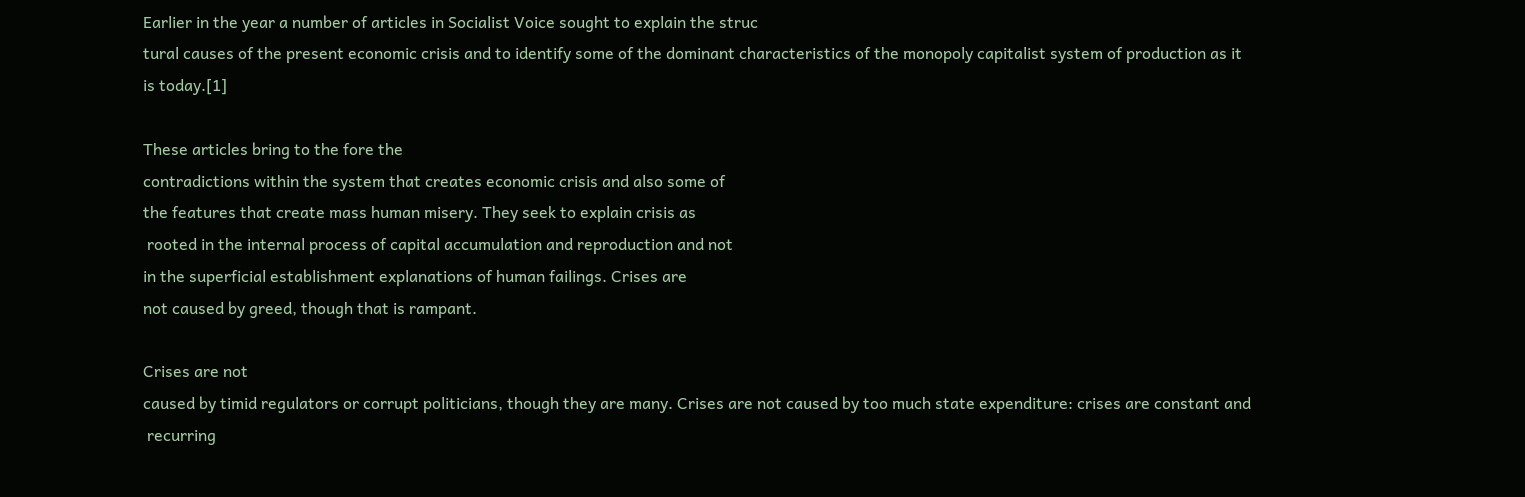Earlier in the year a number of articles in Socialist Voice sought to explain the struc
tural causes of the present economic crisis and to identify some of the dominant characteristics of the monopoly capitalist system of production as it is today.[1]

These articles bring to the fore the
contradictions within the system that creates economic crisis and also some of
the features that create mass human misery. They seek to explain crisis as
 rooted in the internal process of capital accumulation and reproduction and not
in the superficial establishment explanations of human failings. Crises are
not caused by greed, though that is rampant.

Crises are not
caused by timid regulators or corrupt politicians, though they are many. Crises are not caused by too much state expenditure: crises are constant and
 recurring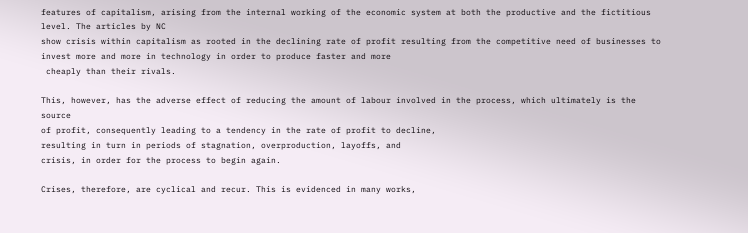features of capitalism, arising from the internal working of the economic system at both the productive and the fictitious level. The articles by NC
show crisis within capitalism as rooted in the declining rate of profit resulting from the competitive need of businesses to
invest more and more in technology in order to produce faster and more
 cheaply than their rivals.

This, however, has the adverse effect of reducing the amount of labour involved in the process, which ultimately is the source
of profit, consequently leading to a tendency in the rate of profit to decline,
resulting in turn in periods of stagnation, overproduction, layoffs, and
crisis, in order for the process to begin again.

Crises, therefore, are cyclical and recur. This is evidenced in many works,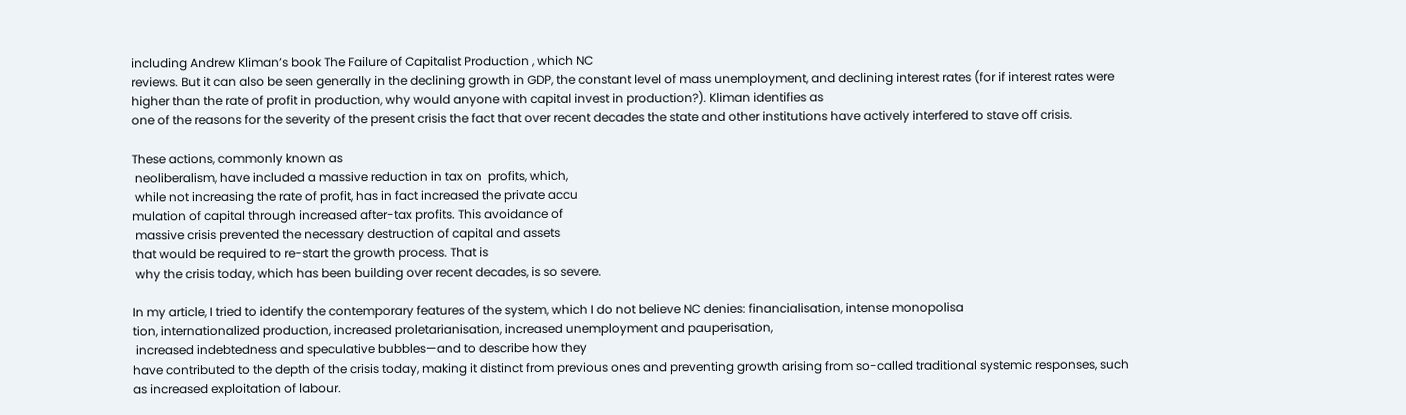including Andrew Kliman’s book The Failure of Capitalist Production , which NC
reviews. But it can also be seen generally in the declining growth in GDP, the constant level of mass unemployment, and declining interest rates (for if interest rates were higher than the rate of profit in production, why would anyone with capital invest in production?). Kliman identifies as
one of the reasons for the severity of the present crisis the fact that over recent decades the state and other institutions have actively interfered to stave off crisis.

These actions, commonly known as
 neoliberalism, have included a massive reduction in tax on  profits, which,
 while not increasing the rate of profit, has in fact increased the private accu
mulation of capital through increased after-tax profits. This avoidance of
 massive crisis prevented the necessary destruction of capital and assets
that would be required to re-start the growth process. That is
 why the crisis today, which has been building over recent decades, is so severe.

In my article, I tried to identify the contemporary features of the system, which I do not believe NC denies: financialisation, intense monopolisa
tion, internationalized production, increased proletarianisation, increased unemployment and pauperisation,
 increased indebtedness and speculative bubbles—and to describe how they
have contributed to the depth of the crisis today, making it distinct from previous ones and preventing growth arising from so-called traditional systemic responses, such as increased exploitation of labour.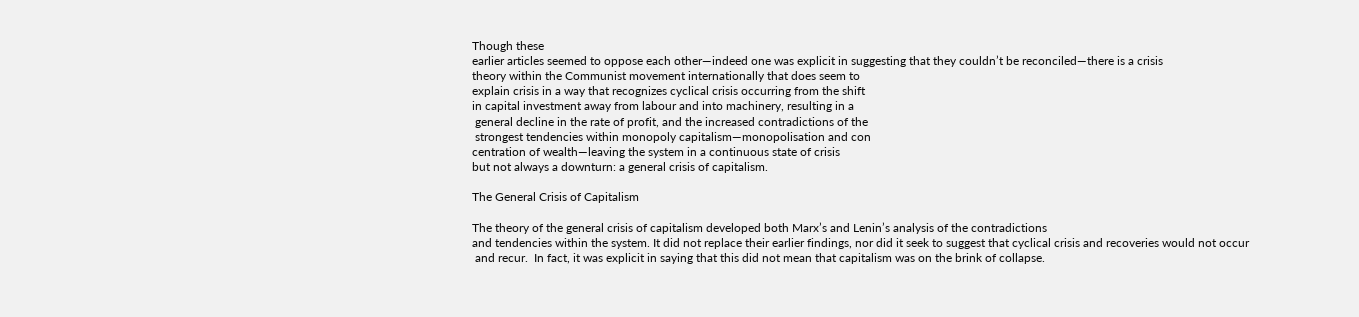Though these
earlier articles seemed to oppose each other—indeed one was explicit in suggesting that they couldn’t be reconciled—there is a crisis
theory within the Communist movement internationally that does seem to
explain crisis in a way that recognizes cyclical crisis occurring from the shift
in capital investment away from labour and into machinery, resulting in a
 general decline in the rate of profit, and the increased contradictions of the
 strongest tendencies within monopoly capitalism—monopolisation and con
centration of wealth—leaving the system in a continuous state of crisis
but not always a downturn: a general crisis of capitalism.

The General Crisis of Capitalism

The theory of the general crisis of capitalism developed both Marx’s and Lenin’s analysis of the contradictions
and tendencies within the system. It did not replace their earlier findings, nor did it seek to suggest that cyclical crisis and recoveries would not occur
 and recur.  In fact, it was explicit in saying that this did not mean that capitalism was on the brink of collapse.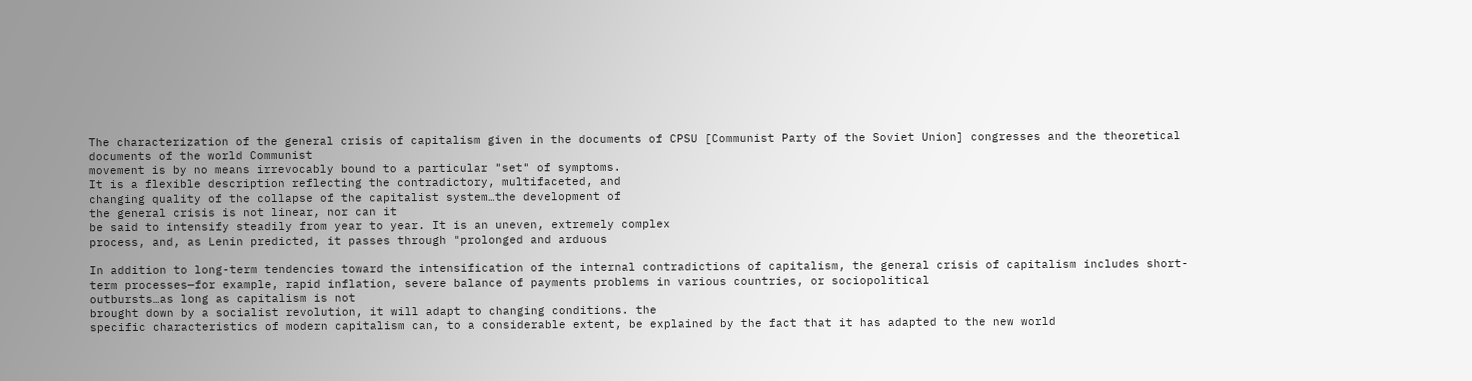The characterization of the general crisis of capitalism given in the documents of CPSU [Communist Party of the Soviet Union] congresses and the theoretical documents of the world Communist
movement is by no means irrevocably bound to a particular "set" of symptoms.
It is a flexible description reflecting the contradictory, multifaceted, and
changing quality of the collapse of the capitalist system…the development of
the general crisis is not linear, nor can it
be said to intensify steadily from year to year. It is an uneven, extremely complex
process, and, as Lenin predicted, it passes through "prolonged and arduous

In addition to long-term tendencies toward the intensification of the internal contradictions of capitalism, the general crisis of capitalism includes short-term processes—for example, rapid inflation, severe balance of payments problems in various countries, or sociopolitical
outbursts…as long as capitalism is not
brought down by a socialist revolution, it will adapt to changing conditions. the
specific characteristics of modern capitalism can, to a considerable extent, be explained by the fact that it has adapted to the new world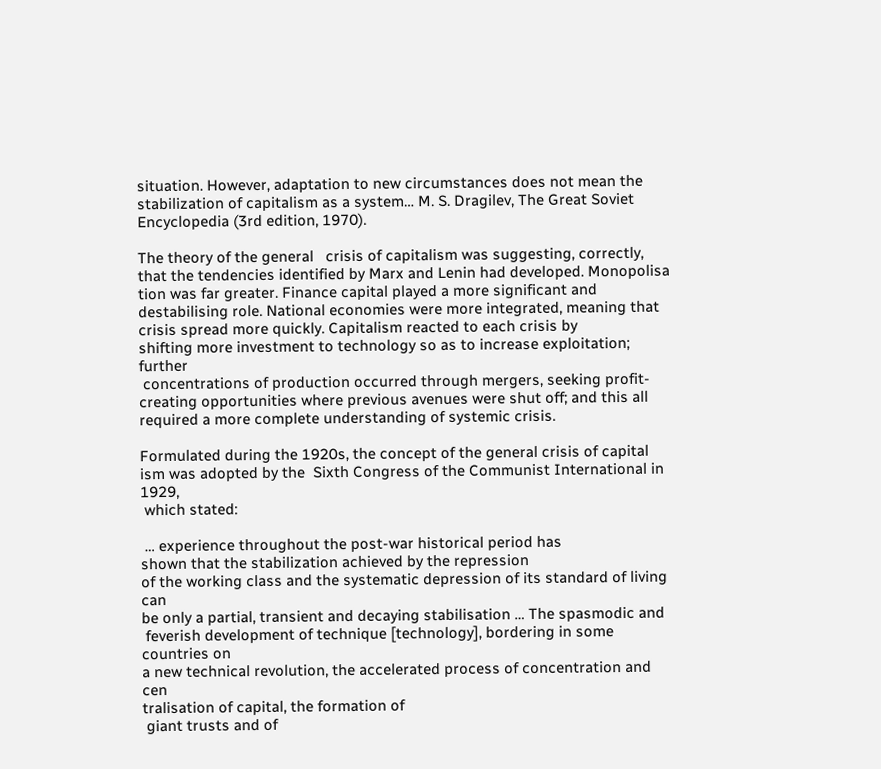situation. However, adaptation to new circumstances does not mean the stabilization of capitalism as a system… M. S. Dragilev, The Great Soviet Encyclopedia (3rd edition, 1970).

The theory of the general   crisis of capitalism was suggesting, correctly, that the tendencies identified by Marx and Lenin had developed. Monopolisa
tion was far greater. Finance capital played a more significant and destabilising role. National economies were more integrated, meaning that crisis spread more quickly. Capitalism reacted to each crisis by
shifting more investment to technology so as to increase exploitation; further
 concentrations of production occurred through mergers, seeking profit-
creating opportunities where previous avenues were shut off; and this all
required a more complete understanding of systemic crisis.

Formulated during the 1920s, the concept of the general crisis of capital
ism was adopted by the  Sixth Congress of the Communist International in 1929,
 which stated:

 … experience throughout the post-war historical period has
shown that the stabilization achieved by the repression
of the working class and the systematic depression of its standard of living can
be only a partial, transient and decaying stabilisation … The spasmodic and
 feverish development of technique [technology], bordering in some countries on
a new technical revolution, the accelerated process of concentration and cen
tralisation of capital, the formation of
 giant trusts and of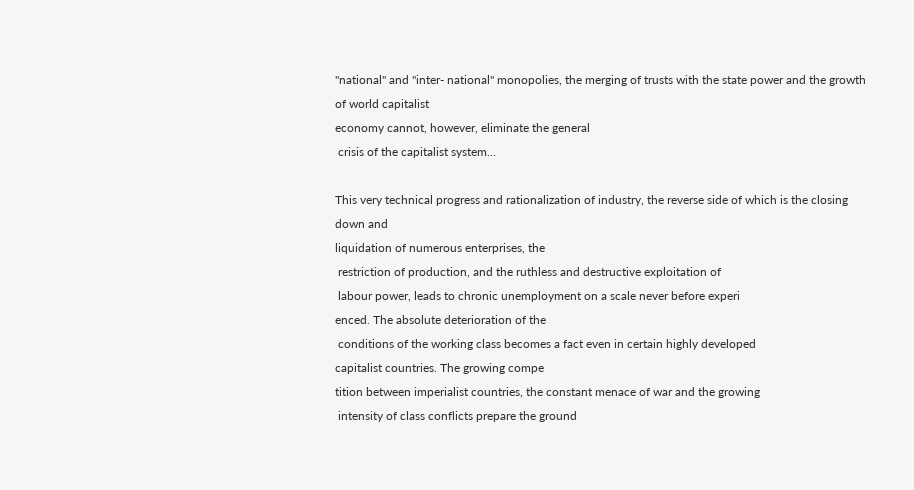"national" and "inter- national" monopolies, the merging of trusts with the state power and the growth of world capitalist
economy cannot, however, eliminate the general
 crisis of the capitalist system…

This very technical progress and rationalization of industry, the reverse side of which is the closing down and
liquidation of numerous enterprises, the
 restriction of production, and the ruthless and destructive exploitation of
 labour power, leads to chronic unemployment on a scale never before experi
enced. The absolute deterioration of the
 conditions of the working class becomes a fact even in certain highly developed
capitalist countries. The growing compe
tition between imperialist countries, the constant menace of war and the growing
 intensity of class conflicts prepare the ground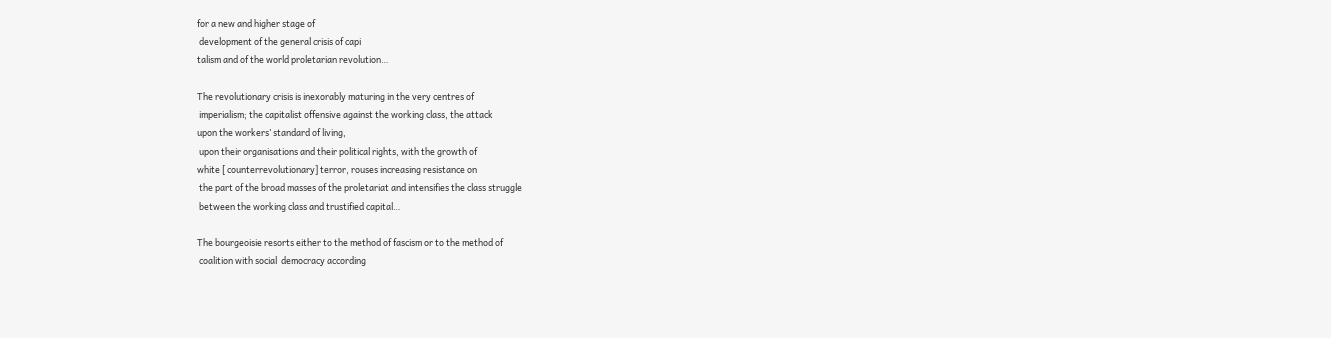for a new and higher stage of
 development of the general crisis of capi
talism and of the world proletarian revolution…

The revolutionary crisis is inexorably maturing in the very centres of
 imperialism; the capitalist offensive against the working class, the attack
upon the workers’ standard of living,
 upon their organisations and their political rights, with the growth of
white [ counterrevolutionary] terror, rouses increasing resistance on
 the part of the broad masses of the proletariat and intensifies the class struggle
 between the working class and trustified capital…

The bourgeoisie resorts either to the method of fascism or to the method of
 coalition with social  democracy according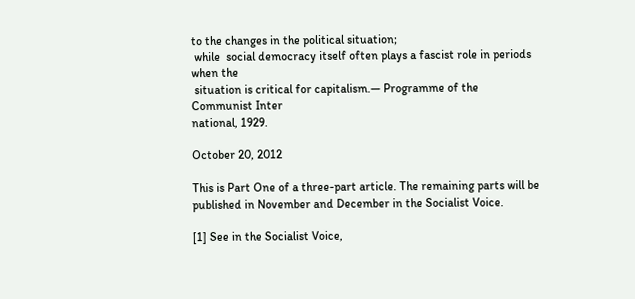to the changes in the political situation;
 while  social democracy itself often plays a fascist role in periods when the
 situation is critical for capitalism.— Programme of the Communist Inter
national, 1929.

October 20, 2012

This is Part One of a three-part article. The remaining parts will be published in November and December in the Socialist Voice.

[1] See in the Socialist Voice,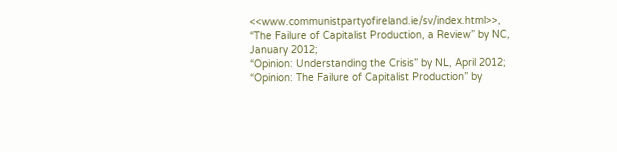<<www.communistpartyofireland.ie/sv/index.html>>,
“The Failure of Capitalist Production, a Review” by NC, January 2012;
“Opinion: Understanding the Crisis” by NL, April 2012;
“Opinion: The Failure of Capitalist Production” by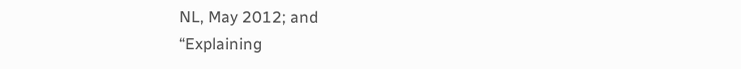NL, May 2012; and
“Explaining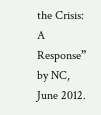the Crisis: A Response” by NC, June 2012.